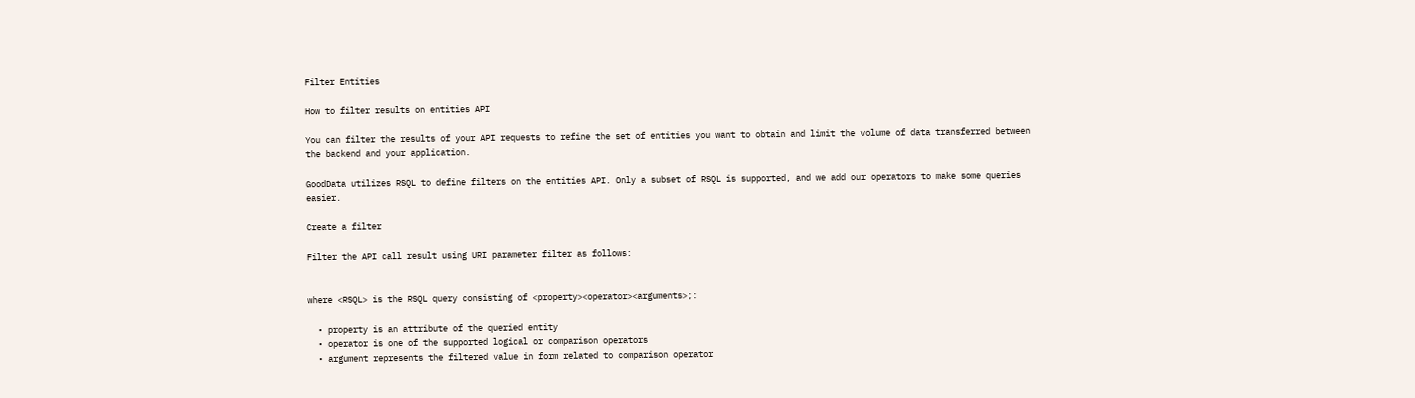Filter Entities

How to filter results on entities API

You can filter the results of your API requests to refine the set of entities you want to obtain and limit the volume of data transferred between the backend and your application.

GoodData utilizes RSQL to define filters on the entities API. Only a subset of RSQL is supported, and we add our operators to make some queries easier.

Create a filter

Filter the API call result using URI parameter filter as follows:


where <RSQL> is the RSQL query consisting of <property><operator><arguments>;:

  • property is an attribute of the queried entity
  • operator is one of the supported logical or comparison operators
  • argument represents the filtered value in form related to comparison operator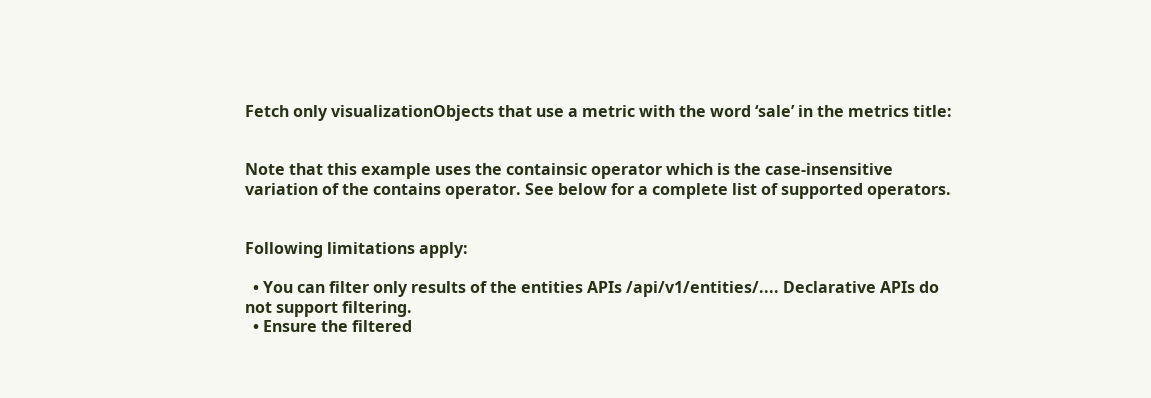Fetch only visualizationObjects that use a metric with the word ‘sale’ in the metrics title:


Note that this example uses the containsic operator which is the case-insensitive variation of the contains operator. See below for a complete list of supported operators.


Following limitations apply:

  • You can filter only results of the entities APIs /api/v1/entities/.... Declarative APIs do not support filtering.
  • Ensure the filtered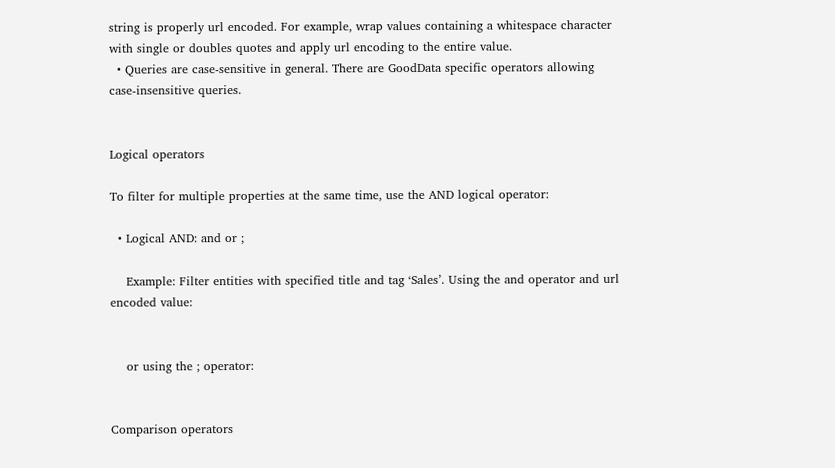string is properly url encoded. For example, wrap values containing a whitespace character with single or doubles quotes and apply url encoding to the entire value.
  • Queries are case-sensitive in general. There are GoodData specific operators allowing case-insensitive queries.


Logical operators

To filter for multiple properties at the same time, use the AND logical operator:

  • Logical AND: and or ;

    Example: Filter entities with specified title and tag ‘Sales’. Using the and operator and url encoded value:


    or using the ; operator:


Comparison operators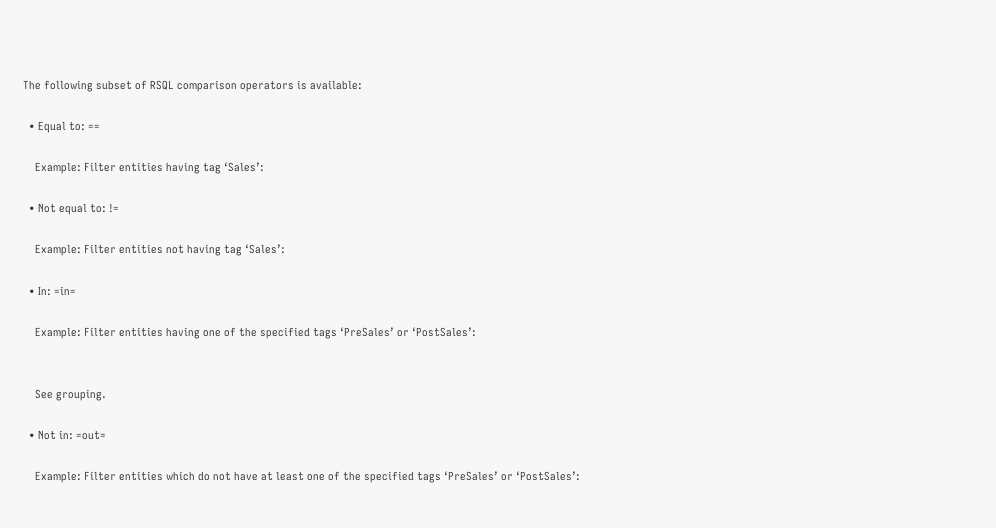The following subset of RSQL comparison operators is available:

  • Equal to: ==

    Example: Filter entities having tag ‘Sales’:

  • Not equal to: !=

    Example: Filter entities not having tag ‘Sales’:

  • In: =in=

    Example: Filter entities having one of the specified tags ‘PreSales’ or ‘PostSales’:


    See grouping.

  • Not in: =out=

    Example: Filter entities which do not have at least one of the specified tags ‘PreSales’ or ‘PostSales’: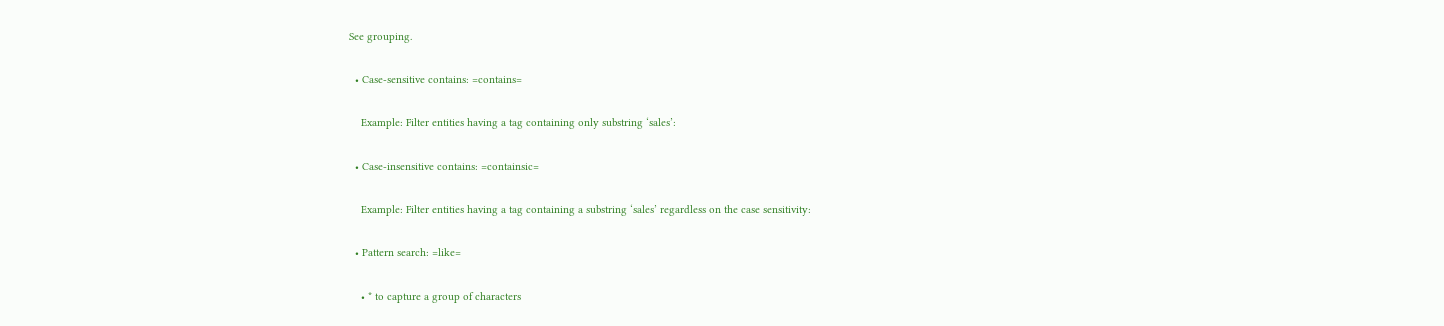See grouping.

  • Case-sensitive contains: =contains=

    Example: Filter entities having a tag containing only substring ‘sales’:

  • Case-insensitive contains: =containsic=

    Example: Filter entities having a tag containing a substring ‘sales’ regardless on the case sensitivity:

  • Pattern search: =like=

    • * to capture a group of characters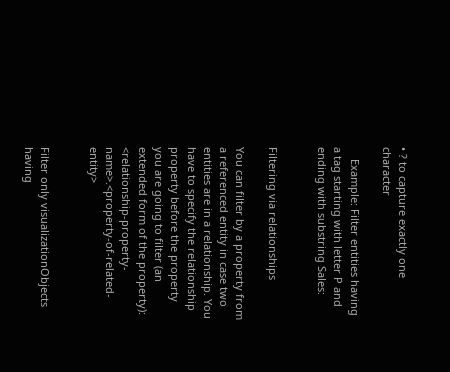• ? to capture exactly one character

    Example: Filter entities having a tag starting with letter P and ending with substring Sales:


Filtering via relationships

You can filter by a property from a referenced entity in case two entities are in a relationship. You have to specify the relationship property before the property you are going to filter (an extended form of the property): <relationship-property-name>.<property-of-related-entity>


Filter only visualizationObjects having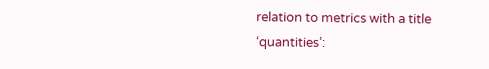relation to metrics with a title ‘quantities’: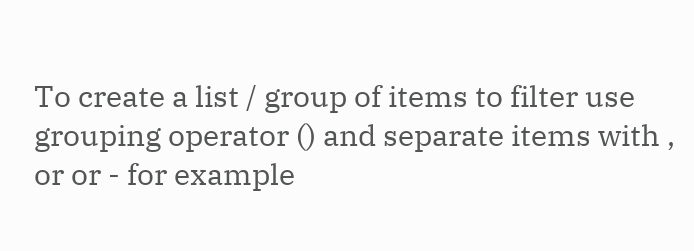To create a list / group of items to filter use grouping operator () and separate items with , or or - for example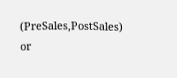(PreSales,PostSales) or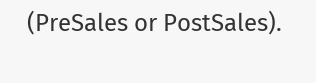(PreSales or PostSales).